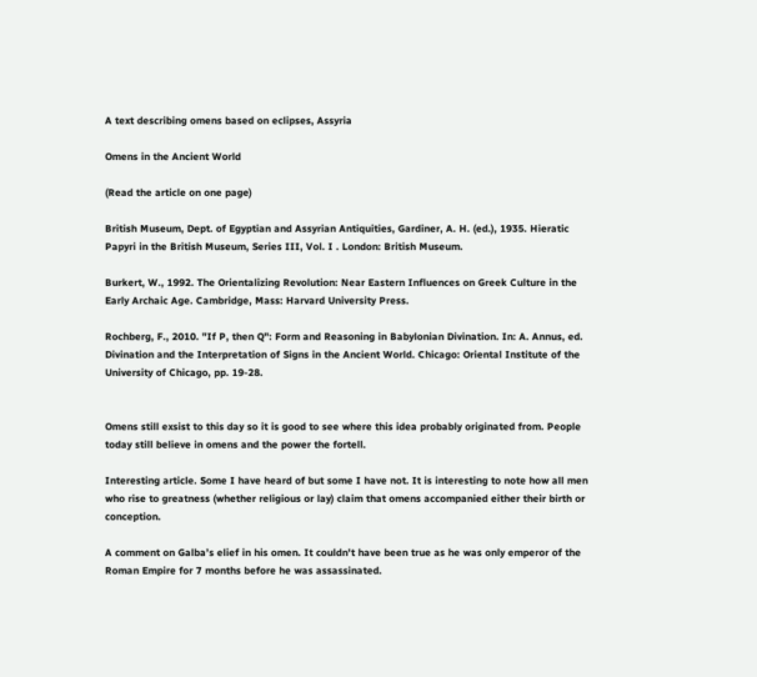A text describing omens based on eclipses, Assyria

Omens in the Ancient World

(Read the article on one page)

British Museum, Dept. of Egyptian and Assyrian Antiquities, Gardiner, A. H. (ed.), 1935. Hieratic Papyri in the British Museum, Series III, Vol. I . London: British Museum.

Burkert, W., 1992. The Orientalizing Revolution: Near Eastern Influences on Greek Culture in the Early Archaic Age. Cambridge, Mass: Harvard University Press.

Rochberg, F., 2010. "If P, then Q": Form and Reasoning in Babylonian Divination. In: A. Annus, ed. Divination and the Interpretation of Signs in the Ancient World. Chicago: Oriental Institute of the University of Chicago, pp. 19-28.


Omens still exsist to this day so it is good to see where this idea probably originated from. People today still believe in omens and the power the fortell.

Interesting article. Some I have heard of but some I have not. It is interesting to note how all men who rise to greatness (whether religious or lay) claim that omens accompanied either their birth or conception.

A comment on Galba’s elief in his omen. It couldn't have been true as he was only emperor of the Roman Empire for 7 months before he was assassinated.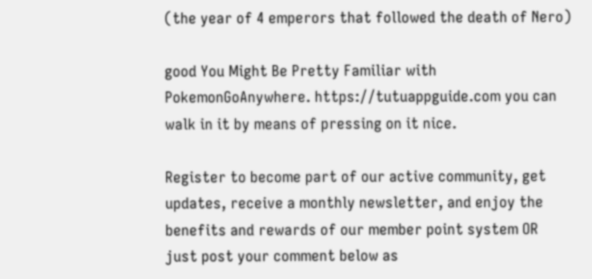(the year of 4 emperors that followed the death of Nero)

good You Might Be Pretty Familiar with PokemonGoAnywhere. https://tutuappguide.com you can walk in it by means of pressing on it nice.

Register to become part of our active community, get updates, receive a monthly newsletter, and enjoy the benefits and rewards of our member point system OR just post your comment below as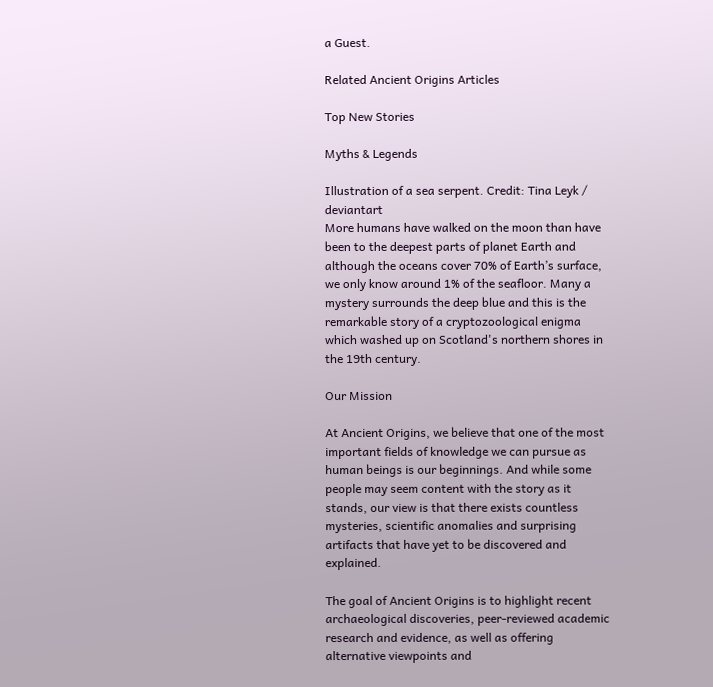a Guest.

Related Ancient Origins Articles

Top New Stories

Myths & Legends

Illustration of a sea serpent. Credit: Tina Leyk / deviantart
More humans have walked on the moon than have been to the deepest parts of planet Earth and although the oceans cover 70% of Earth’s surface, we only know around 1% of the seafloor. Many a mystery surrounds the deep blue and this is the remarkable story of a cryptozoological enigma which washed up on Scotland's northern shores in the 19th century.

Our Mission

At Ancient Origins, we believe that one of the most important fields of knowledge we can pursue as human beings is our beginnings. And while some people may seem content with the story as it stands, our view is that there exists countless mysteries, scientific anomalies and surprising artifacts that have yet to be discovered and explained.

The goal of Ancient Origins is to highlight recent archaeological discoveries, peer-reviewed academic research and evidence, as well as offering alternative viewpoints and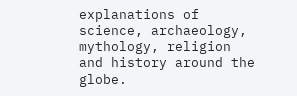explanations of science, archaeology, mythology, religion and history around the globe.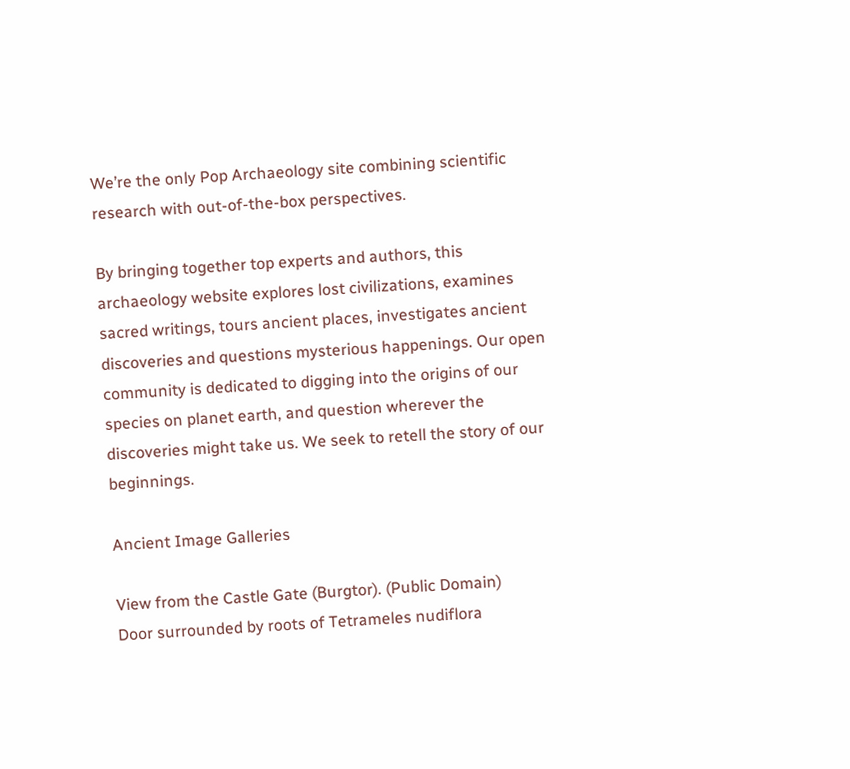We’re the only Pop Archaeology site combining scientific research with out-of-the-box perspectives.

By bringing together top experts and authors, this archaeology website explores lost civilizations, examines sacred writings, tours ancient places, investigates ancient discoveries and questions mysterious happenings. Our open community is dedicated to digging into the origins of our species on planet earth, and question wherever the discoveries might take us. We seek to retell the story of our beginnings.

Ancient Image Galleries

View from the Castle Gate (Burgtor). (Public Domain)
Door surrounded by roots of Tetrameles nudiflora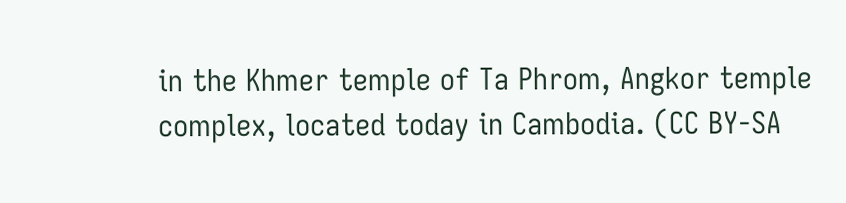in the Khmer temple of Ta Phrom, Angkor temple complex, located today in Cambodia. (CC BY-SA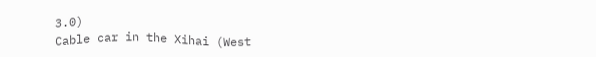3.0)
Cable car in the Xihai (West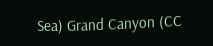Sea) Grand Canyon (CC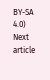BY-SA 4.0)
Next article